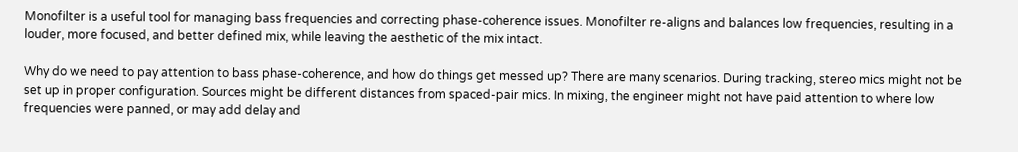Monofilter is a useful tool for managing bass frequencies and correcting phase-coherence issues. Monofilter re-aligns and balances low frequencies, resulting in a louder, more focused, and better defined mix, while leaving the aesthetic of the mix intact.

Why do we need to pay attention to bass phase-coherence, and how do things get messed up? There are many scenarios. During tracking, stereo mics might not be set up in proper configuration. Sources might be different distances from spaced-pair mics. In mixing, the engineer might not have paid attention to where low frequencies were panned, or may add delay and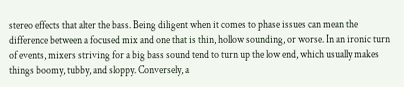stereo effects that alter the bass. Being diligent when it comes to phase issues can mean the difference between a focused mix and one that is thin, hollow sounding, or worse. In an ironic turn of events, mixers striving for a big bass sound tend to turn up the low end, which usually makes things boomy, tubby, and sloppy. Conversely, a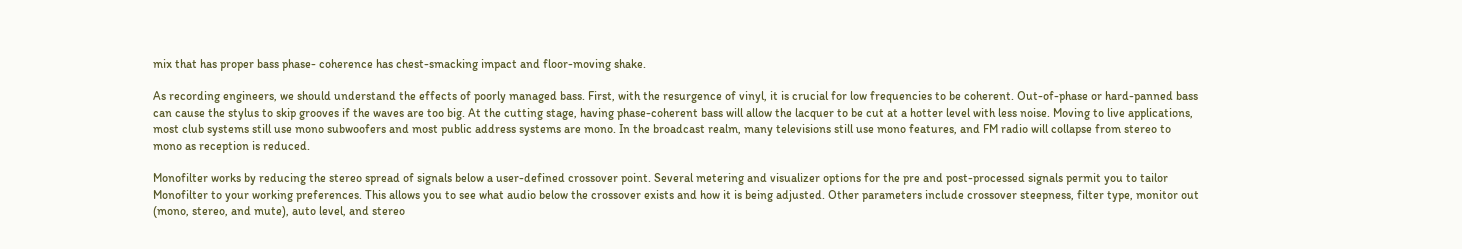mix that has proper bass phase- coherence has chest-smacking impact and floor-moving shake.

As recording engineers, we should understand the effects of poorly managed bass. First, with the resurgence of vinyl, it is crucial for low frequencies to be coherent. Out-of-phase or hard-panned bass can cause the stylus to skip grooves if the waves are too big. At the cutting stage, having phase-coherent bass will allow the lacquer to be cut at a hotter level with less noise. Moving to live applications, most club systems still use mono subwoofers and most public address systems are mono. In the broadcast realm, many televisions still use mono features, and FM radio will collapse from stereo to mono as reception is reduced.

Monofilter works by reducing the stereo spread of signals below a user-defined crossover point. Several metering and visualizer options for the pre and post-processed signals permit you to tailor Monofilter to your working preferences. This allows you to see what audio below the crossover exists and how it is being adjusted. Other parameters include crossover steepness, filter type, monitor out (mono, stereo, and mute), auto level, and stereo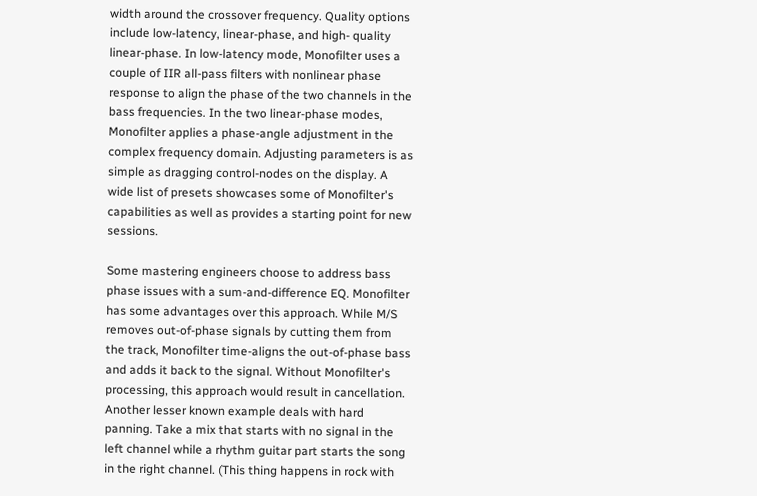width around the crossover frequency. Quality options include low-latency, linear-phase, and high- quality linear-phase. In low-latency mode, Monofilter uses a couple of IIR all-pass filters with nonlinear phase response to align the phase of the two channels in the bass frequencies. In the two linear-phase modes, Monofilter applies a phase-angle adjustment in the complex frequency domain. Adjusting parameters is as simple as dragging control-nodes on the display. A wide list of presets showcases some of Monofilter's capabilities as well as provides a starting point for new sessions.

Some mastering engineers choose to address bass phase issues with a sum-and-difference EQ. Monofilter has some advantages over this approach. While M/S removes out-of-phase signals by cutting them from the track, Monofilter time-aligns the out-of-phase bass and adds it back to the signal. Without Monofilter's processing, this approach would result in cancellation. Another lesser known example deals with hard panning. Take a mix that starts with no signal in the left channel while a rhythm guitar part starts the song in the right channel. (This thing happens in rock with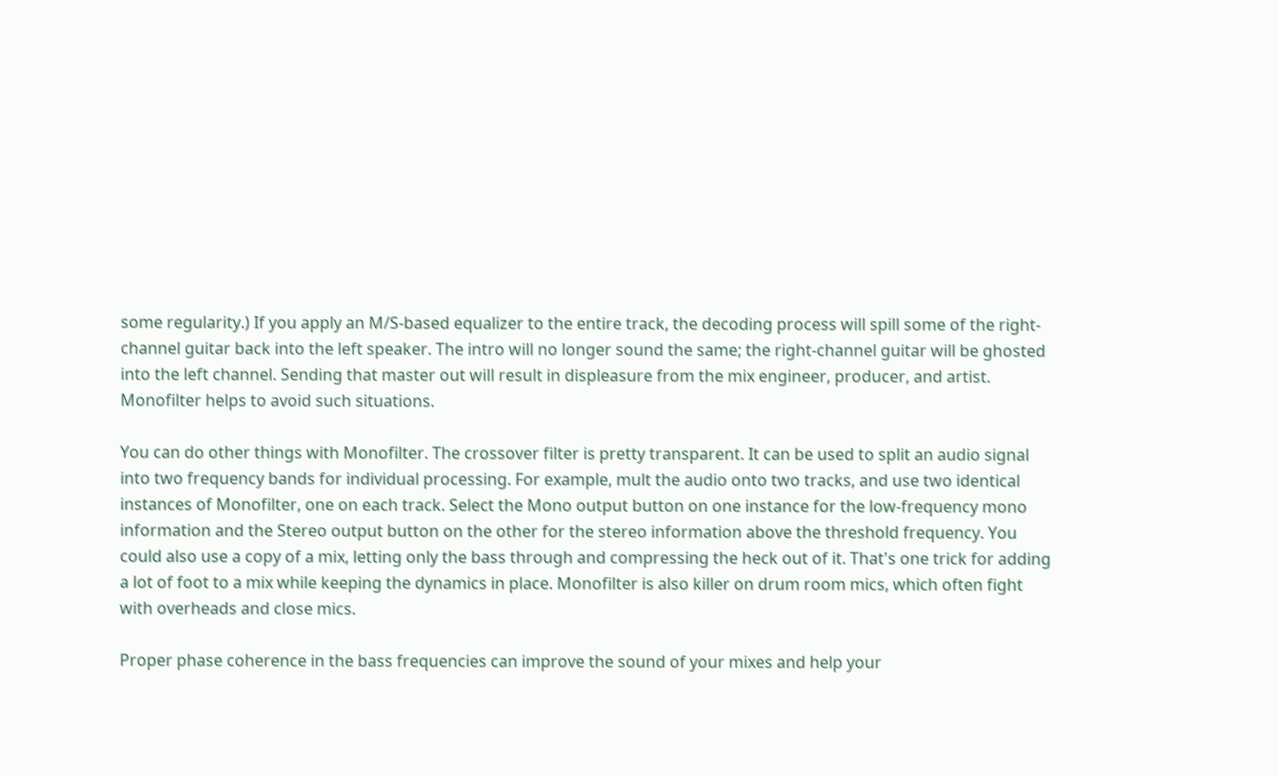some regularity.) If you apply an M/S-based equalizer to the entire track, the decoding process will spill some of the right-channel guitar back into the left speaker. The intro will no longer sound the same; the right-channel guitar will be ghosted into the left channel. Sending that master out will result in displeasure from the mix engineer, producer, and artist. Monofilter helps to avoid such situations.

You can do other things with Monofilter. The crossover filter is pretty transparent. It can be used to split an audio signal into two frequency bands for individual processing. For example, mult the audio onto two tracks, and use two identical instances of Monofilter, one on each track. Select the Mono output button on one instance for the low-frequency mono information and the Stereo output button on the other for the stereo information above the threshold frequency. You could also use a copy of a mix, letting only the bass through and compressing the heck out of it. That's one trick for adding a lot of foot to a mix while keeping the dynamics in place. Monofilter is also killer on drum room mics, which often fight with overheads and close mics.

Proper phase coherence in the bass frequencies can improve the sound of your mixes and help your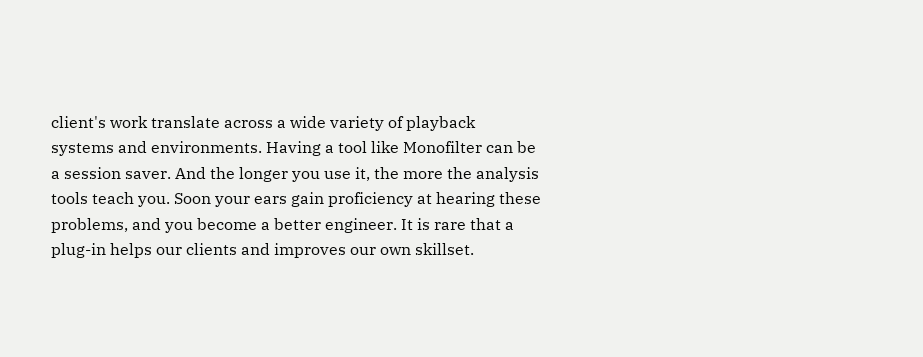client's work translate across a wide variety of playback systems and environments. Having a tool like Monofilter can be a session saver. And the longer you use it, the more the analysis tools teach you. Soon your ears gain proficiency at hearing these problems, and you become a better engineer. It is rare that a plug-in helps our clients and improves our own skillset.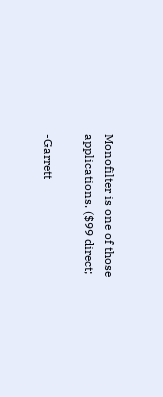Monofilter is one of those applications. ($99 direct;

-Garrett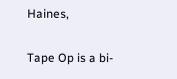Haines,

Tape Op is a bi-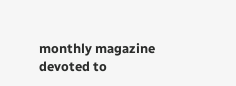monthly magazine devoted to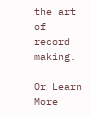the art of record making.

Or Learn More